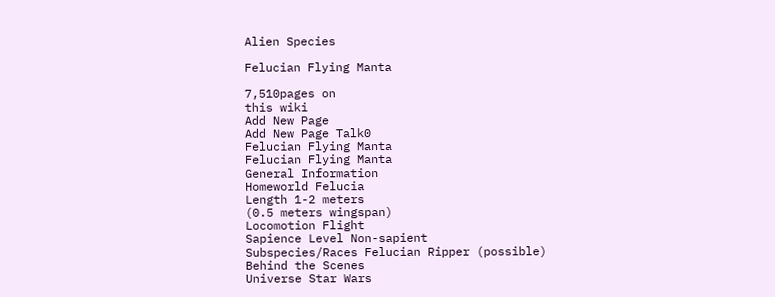Alien Species

Felucian Flying Manta

7,510pages on
this wiki
Add New Page
Add New Page Talk0
Felucian Flying Manta
Felucian Flying Manta
General Information
Homeworld Felucia
Length 1-2 meters
(0.5 meters wingspan)
Locomotion Flight
Sapience Level Non-sapient
Subspecies/Races Felucian Ripper (possible)
Behind the Scenes
Universe Star Wars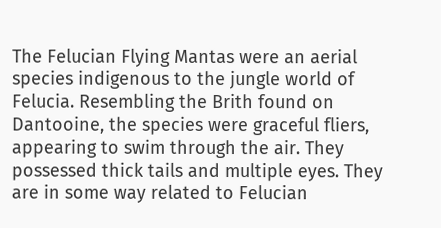The Felucian Flying Mantas were an aerial species indigenous to the jungle world of Felucia. Resembling the Brith found on Dantooine, the species were graceful fliers, appearing to swim through the air. They possessed thick tails and multiple eyes. They are in some way related to Felucian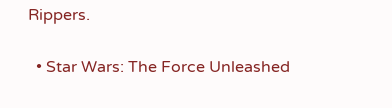Rippers.


  • Star Wars: The Force Unleashed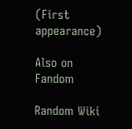(First appearance)

Also on Fandom

Random Wiki